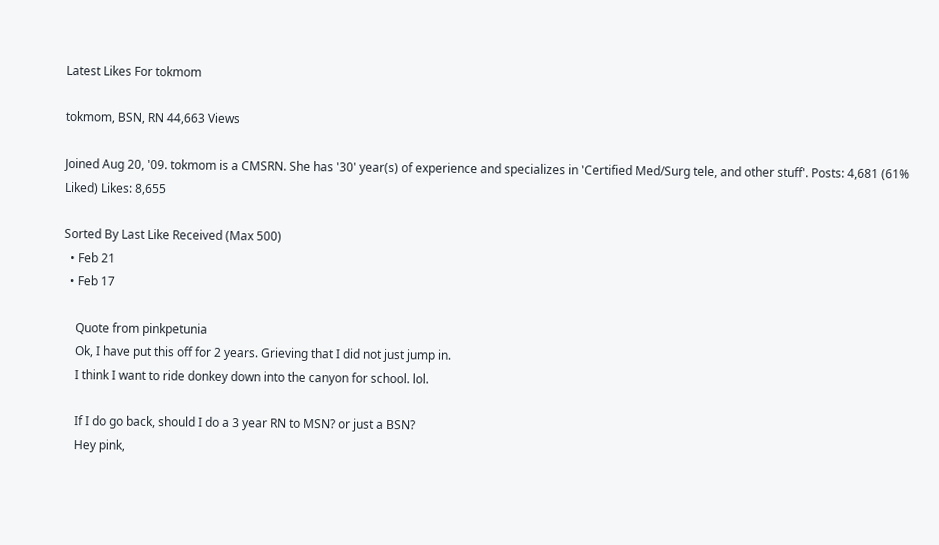Latest Likes For tokmom

tokmom, BSN, RN 44,663 Views

Joined Aug 20, '09. tokmom is a CMSRN. She has '30' year(s) of experience and specializes in 'Certified Med/Surg tele, and other stuff'. Posts: 4,681 (61% Liked) Likes: 8,655

Sorted By Last Like Received (Max 500)
  • Feb 21
  • Feb 17

    Quote from pinkpetunia
    Ok, I have put this off for 2 years. Grieving that I did not just jump in.
    I think I want to ride donkey down into the canyon for school. lol.

    If I do go back, should I do a 3 year RN to MSN? or just a BSN?
    Hey pink,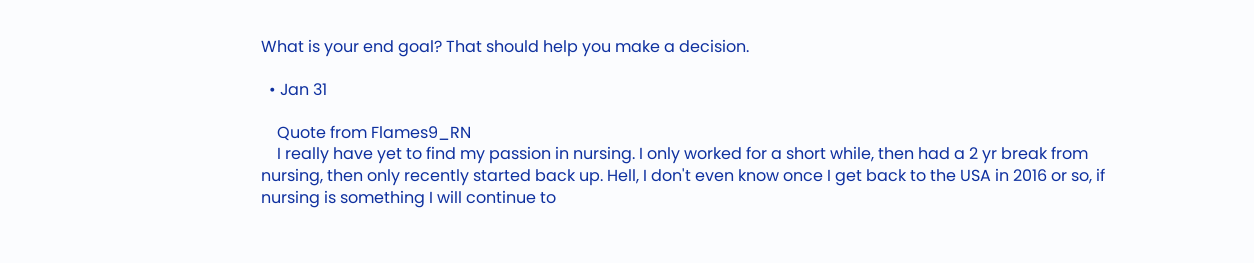What is your end goal? That should help you make a decision.

  • Jan 31

    Quote from Flames9_RN
    I really have yet to find my passion in nursing. I only worked for a short while, then had a 2 yr break from nursing, then only recently started back up. Hell, I don't even know once I get back to the USA in 2016 or so, if nursing is something I will continue to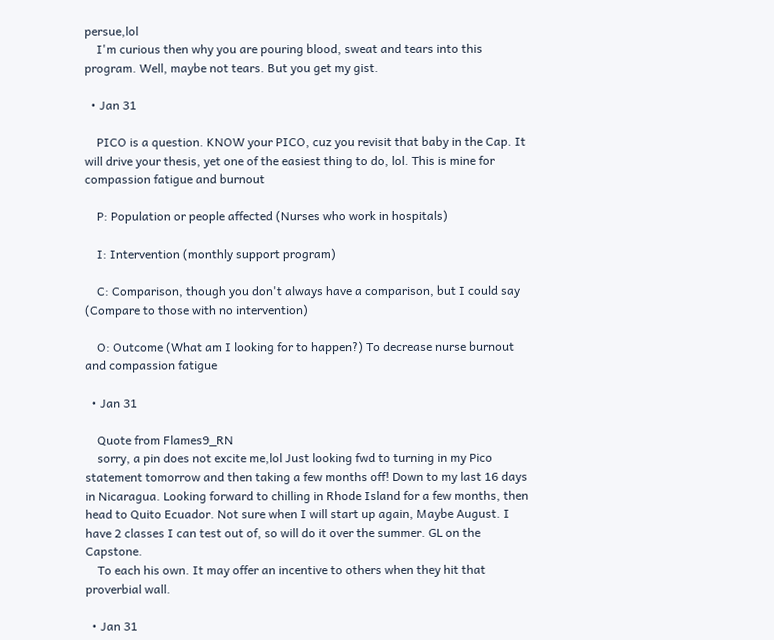persue,lol
    I'm curious then why you are pouring blood, sweat and tears into this program. Well, maybe not tears. But you get my gist.

  • Jan 31

    PICO is a question. KNOW your PICO, cuz you revisit that baby in the Cap. It will drive your thesis, yet one of the easiest thing to do, lol. This is mine for compassion fatigue and burnout

    P: Population or people affected (Nurses who work in hospitals)

    I: Intervention (monthly support program)

    C: Comparison, though you don't always have a comparison, but I could say (Compare to those with no intervention)

    O: Outcome (What am I looking for to happen?) To decrease nurse burnout and compassion fatigue

  • Jan 31

    Quote from Flames9_RN
    sorry, a pin does not excite me,lol Just looking fwd to turning in my Pico statement tomorrow and then taking a few months off! Down to my last 16 days in Nicaragua. Looking forward to chilling in Rhode Island for a few months, then head to Quito Ecuador. Not sure when I will start up again, Maybe August. I have 2 classes I can test out of, so will do it over the summer. GL on the Capstone.
    To each his own. It may offer an incentive to others when they hit that proverbial wall.

  • Jan 31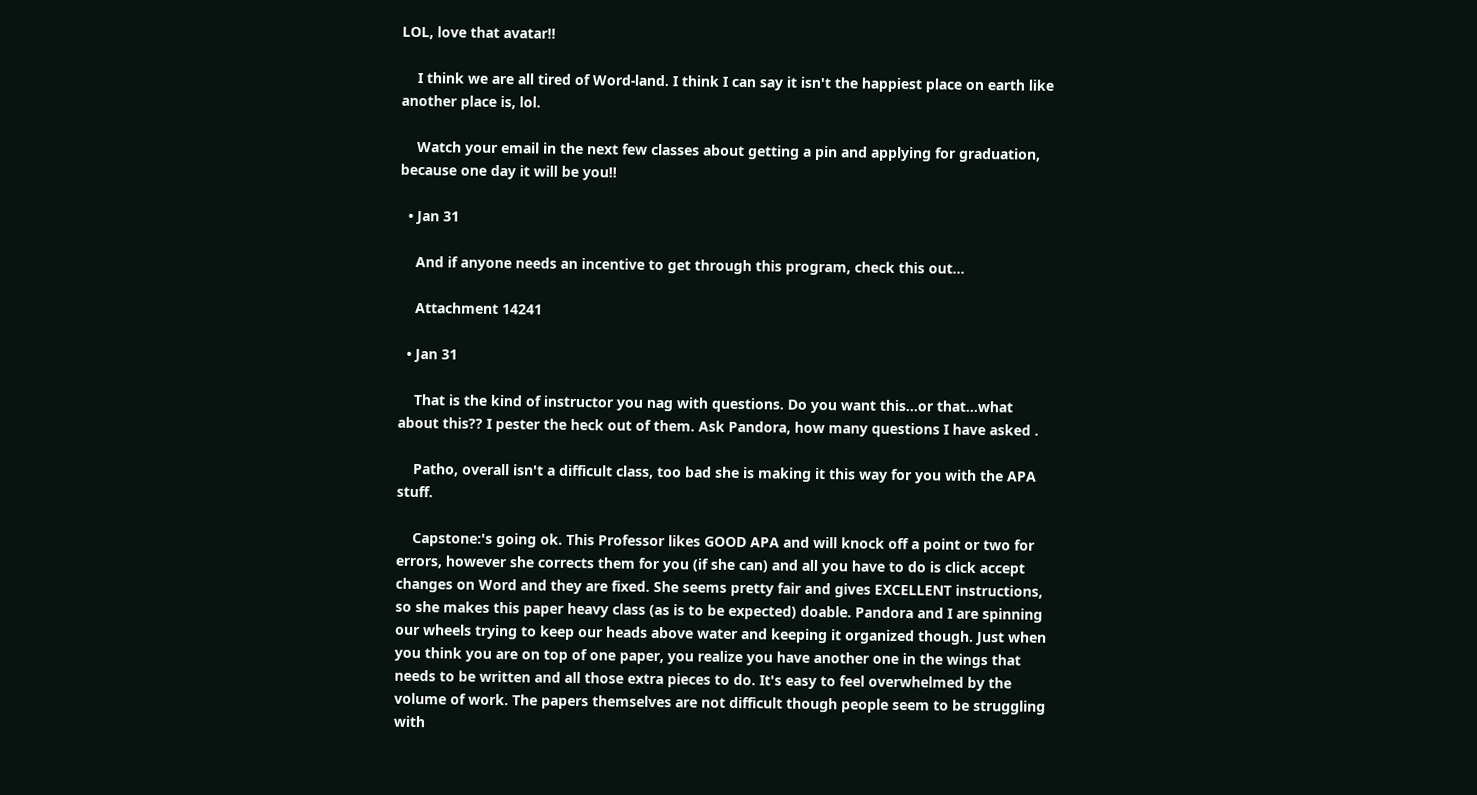LOL, love that avatar!!

    I think we are all tired of Word-land. I think I can say it isn't the happiest place on earth like another place is, lol.

    Watch your email in the next few classes about getting a pin and applying for graduation, because one day it will be you!!

  • Jan 31

    And if anyone needs an incentive to get through this program, check this out...

    Attachment 14241

  • Jan 31

    That is the kind of instructor you nag with questions. Do you want this...or that...what about this?? I pester the heck out of them. Ask Pandora, how many questions I have asked .

    Patho, overall isn't a difficult class, too bad she is making it this way for you with the APA stuff.

    Capstone:'s going ok. This Professor likes GOOD APA and will knock off a point or two for errors, however she corrects them for you (if she can) and all you have to do is click accept changes on Word and they are fixed. She seems pretty fair and gives EXCELLENT instructions, so she makes this paper heavy class (as is to be expected) doable. Pandora and I are spinning our wheels trying to keep our heads above water and keeping it organized though. Just when you think you are on top of one paper, you realize you have another one in the wings that needs to be written and all those extra pieces to do. It's easy to feel overwhelmed by the volume of work. The papers themselves are not difficult though people seem to be struggling with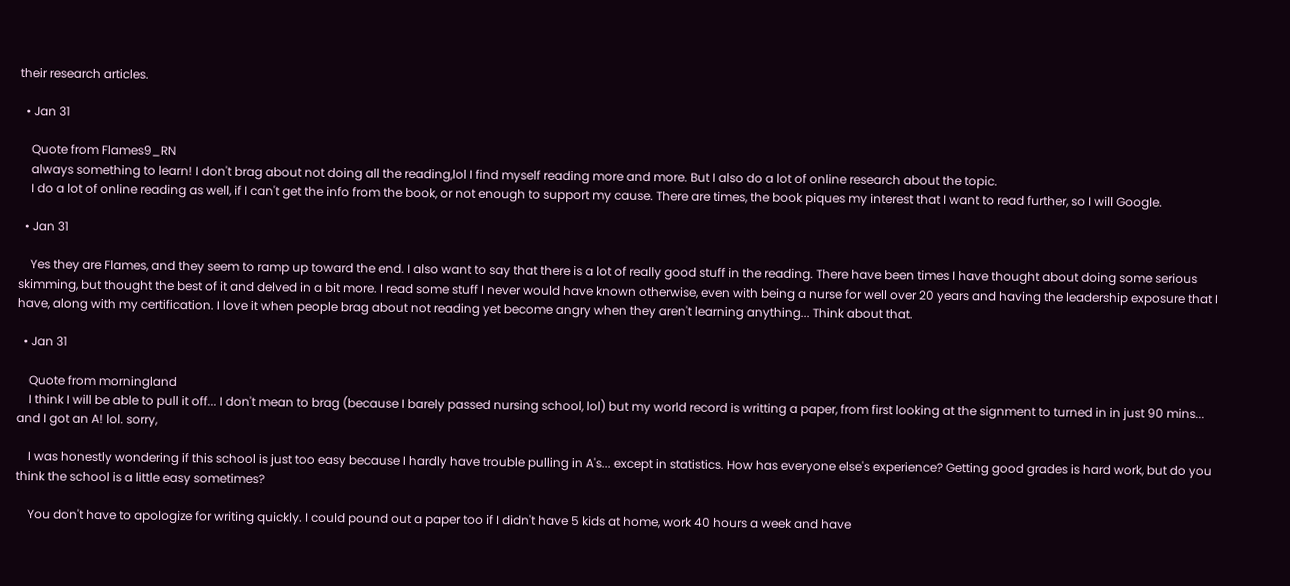their research articles.

  • Jan 31

    Quote from Flames9_RN
    always something to learn! I don't brag about not doing all the reading,lol I find myself reading more and more. But I also do a lot of online research about the topic.
    I do a lot of online reading as well, if I can't get the info from the book, or not enough to support my cause. There are times, the book piques my interest that I want to read further, so I will Google.

  • Jan 31

    Yes they are Flames, and they seem to ramp up toward the end. I also want to say that there is a lot of really good stuff in the reading. There have been times I have thought about doing some serious skimming, but thought the best of it and delved in a bit more. I read some stuff I never would have known otherwise, even with being a nurse for well over 20 years and having the leadership exposure that I have, along with my certification. I love it when people brag about not reading yet become angry when they aren't learning anything... Think about that.

  • Jan 31

    Quote from morningland
    I think I will be able to pull it off... I don't mean to brag (because I barely passed nursing school, lol) but my world record is writting a paper, from first looking at the signment to turned in in just 90 mins... and I got an A! lol. sorry,

    I was honestly wondering if this school is just too easy because I hardly have trouble pulling in A's... except in statistics. How has everyone else's experience? Getting good grades is hard work, but do you think the school is a little easy sometimes?

    You don't have to apologize for writing quickly. I could pound out a paper too if I didn't have 5 kids at home, work 40 hours a week and have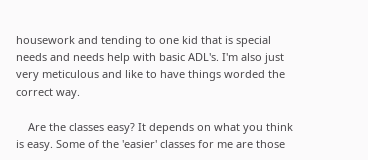housework and tending to one kid that is special needs and needs help with basic ADL's. I'm also just very meticulous and like to have things worded the correct way.

    Are the classes easy? It depends on what you think is easy. Some of the 'easier' classes for me are those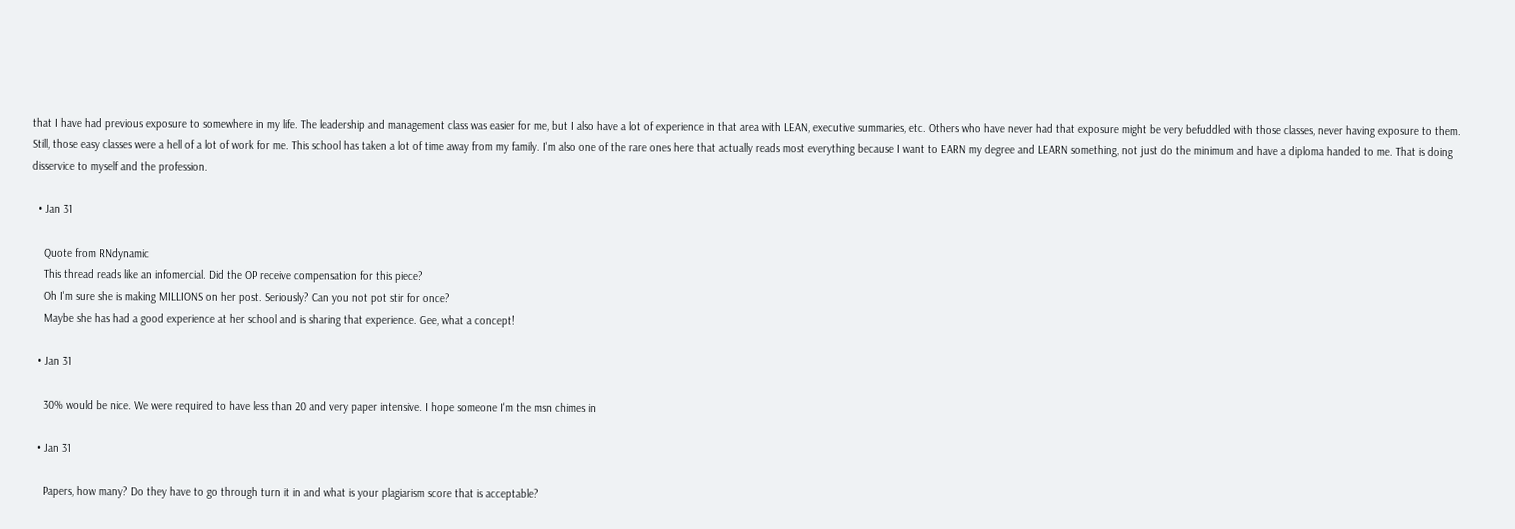that I have had previous exposure to somewhere in my life. The leadership and management class was easier for me, but I also have a lot of experience in that area with LEAN, executive summaries, etc. Others who have never had that exposure might be very befuddled with those classes, never having exposure to them. Still, those easy classes were a hell of a lot of work for me. This school has taken a lot of time away from my family. I'm also one of the rare ones here that actually reads most everything because I want to EARN my degree and LEARN something, not just do the minimum and have a diploma handed to me. That is doing disservice to myself and the profession.

  • Jan 31

    Quote from RNdynamic
    This thread reads like an infomercial. Did the OP receive compensation for this piece?
    Oh I'm sure she is making MILLIONS on her post. Seriously? Can you not pot stir for once?
    Maybe she has had a good experience at her school and is sharing that experience. Gee, what a concept!

  • Jan 31

    30% would be nice. We were required to have less than 20 and very paper intensive. I hope someone I'm the msn chimes in

  • Jan 31

    Papers, how many? Do they have to go through turn it in and what is your plagiarism score that is acceptable?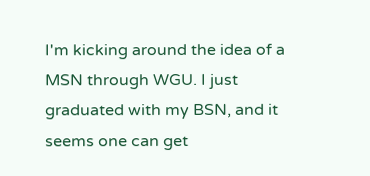I'm kicking around the idea of a MSN through WGU. I just graduated with my BSN, and it seems one can get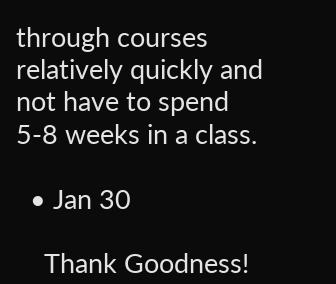through courses relatively quickly and not have to spend 5-8 weeks in a class.

  • Jan 30

    Thank Goodness!